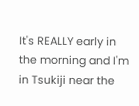It's REALLY early in the morning and I'm in Tsukiji near the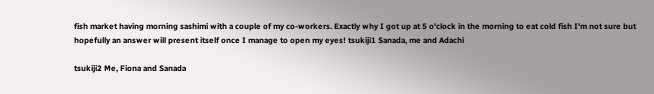fish market having morning sashimi with a couple of my co-workers. Exactly why I got up at 5 o'clock in the morning to eat cold fish I'm not sure but hopefully an answer will present itself once I manage to open my eyes! tsukiji1 Sanada, me and Adachi

tsukiji2 Me, Fiona and Sanada